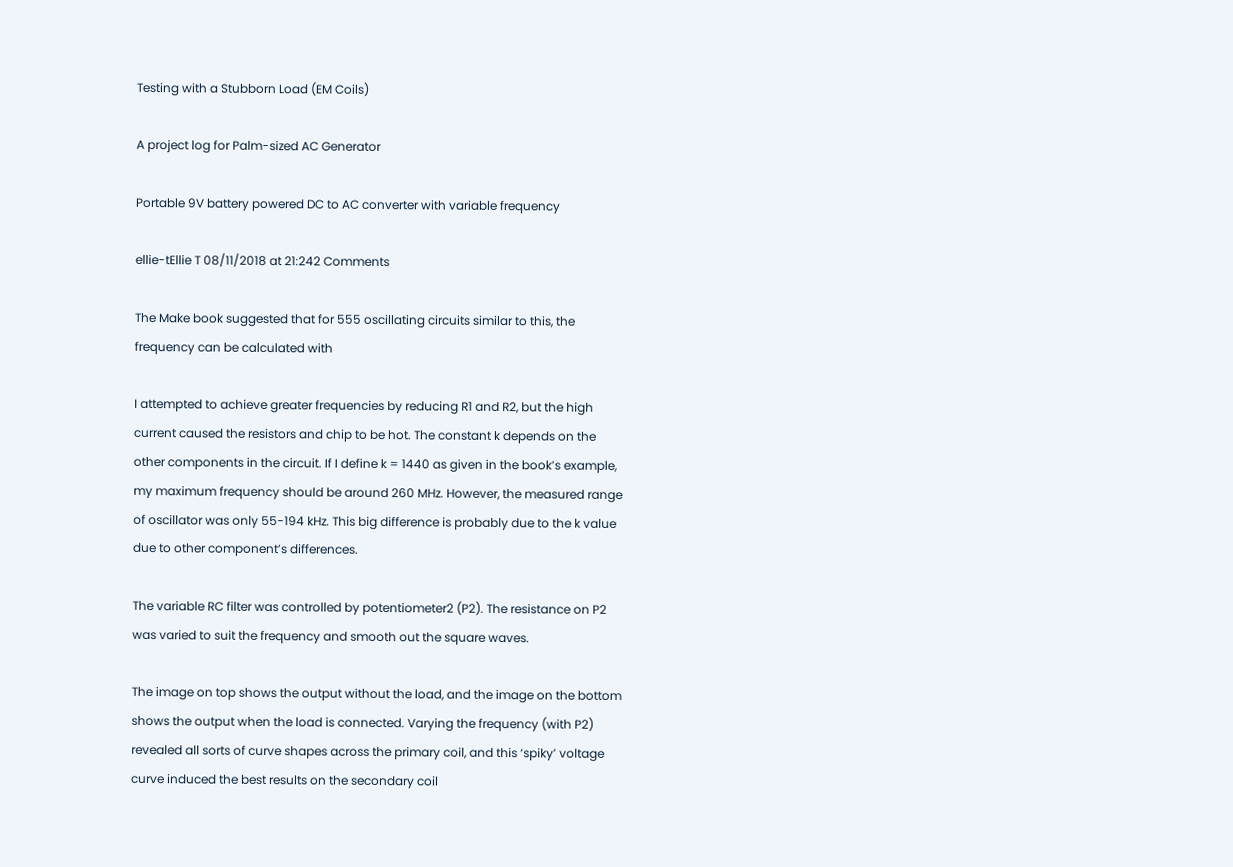Testing with a Stubborn Load (EM Coils)

A project log for Palm-sized AC Generator

Portable 9V battery powered DC to AC converter with variable frequency

ellie-tEllie T 08/11/2018 at 21:242 Comments

The Make book suggested that for 555 oscillating circuits similar to this, the frequency can be calculated with

I attempted to achieve greater frequencies by reducing R1 and R2, but the high current caused the resistors and chip to be hot. The constant k depends on the other components in the circuit. If I define k = 1440 as given in the book’s example, my maximum frequency should be around 260 MHz. However, the measured range of oscillator was only 55-194 kHz. This big difference is probably due to the k value due to other component’s differences.

The variable RC filter was controlled by potentiometer2 (P2). The resistance on P2 was varied to suit the frequency and smooth out the square waves.

The image on top shows the output without the load, and the image on the bottom shows the output when the load is connected. Varying the frequency (with P2) revealed all sorts of curve shapes across the primary coil, and this ‘spiky’ voltage curve induced the best results on the secondary coil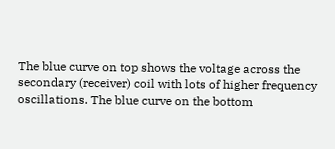The blue curve on top shows the voltage across the secondary (receiver) coil with lots of higher frequency oscillations. The blue curve on the bottom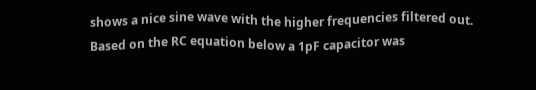shows a nice sine wave with the higher frequencies filtered out. Based on the RC equation below a 1pF capacitor was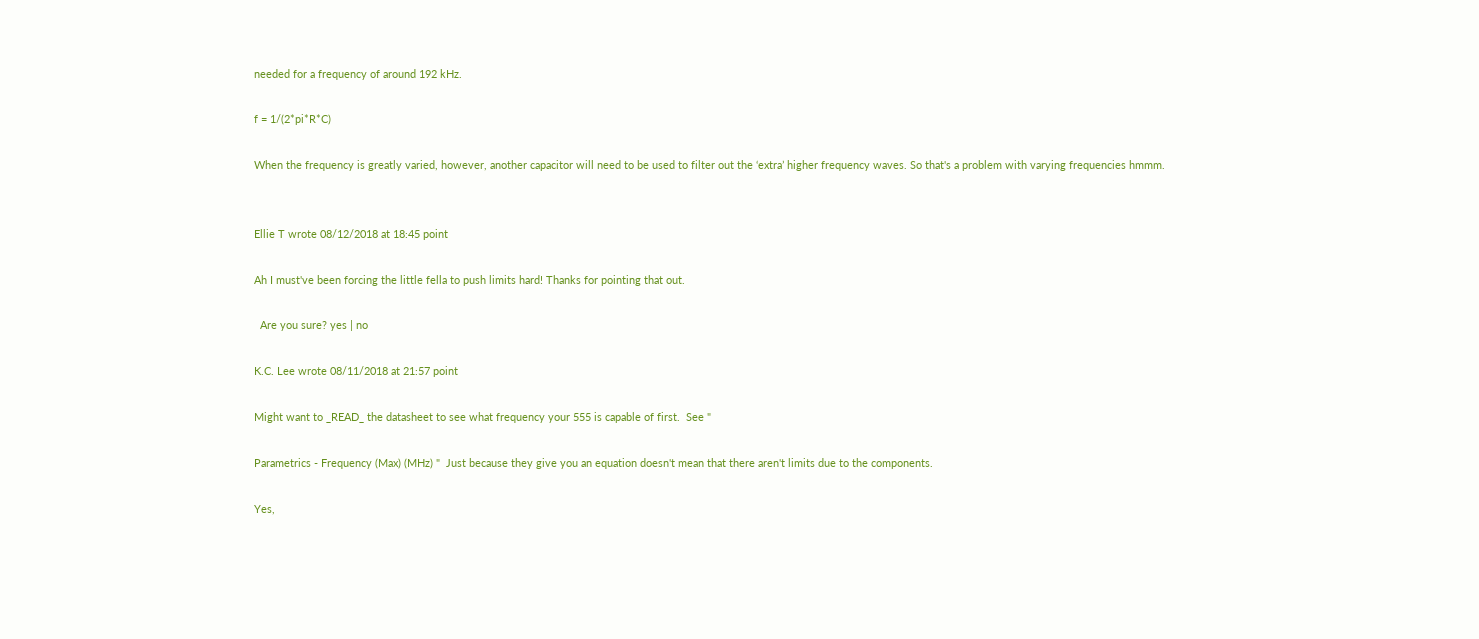needed for a frequency of around 192 kHz.

f = 1/(2*pi*R*C)

When the frequency is greatly varied, however, another capacitor will need to be used to filter out the ‘extra’ higher frequency waves. So that's a problem with varying frequencies hmmm.


Ellie T wrote 08/12/2018 at 18:45 point

Ah I must've been forcing the little fella to push limits hard! Thanks for pointing that out.

  Are you sure? yes | no

K.C. Lee wrote 08/11/2018 at 21:57 point

Might want to _READ_ the datasheet to see what frequency your 555 is capable of first.  See "

Parametrics - Frequency (Max) (MHz) "  Just because they give you an equation doesn't mean that there aren't limits due to the components.

Yes,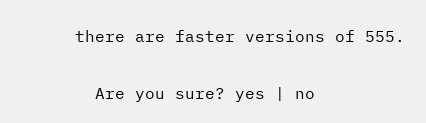there are faster versions of 555.

  Are you sure? yes | no